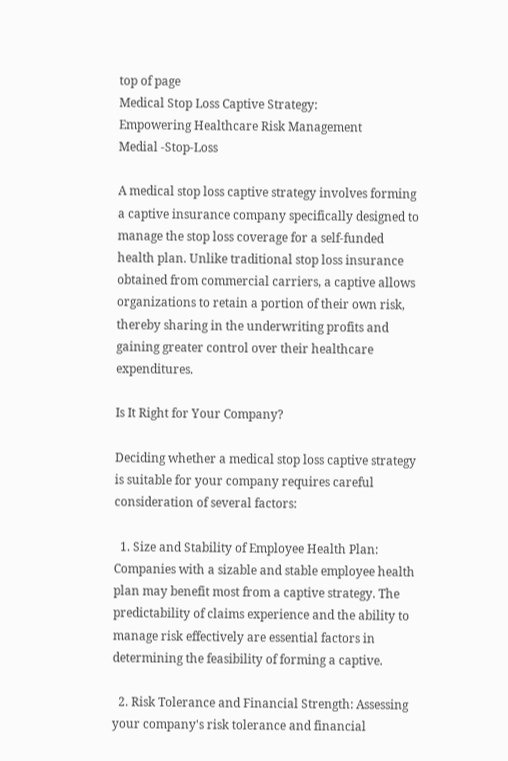top of page
Medical Stop Loss Captive Strategy:
Empowering Healthcare Risk Management
Medial -Stop-Loss

A medical stop loss captive strategy involves forming a captive insurance company specifically designed to manage the stop loss coverage for a self-funded health plan. Unlike traditional stop loss insurance obtained from commercial carriers, a captive allows organizations to retain a portion of their own risk, thereby sharing in the underwriting profits and gaining greater control over their healthcare expenditures.

Is It Right for Your Company?

Deciding whether a medical stop loss captive strategy is suitable for your company requires careful consideration of several factors:

  1. Size and Stability of Employee Health Plan: Companies with a sizable and stable employee health plan may benefit most from a captive strategy. The predictability of claims experience and the ability to manage risk effectively are essential factors in determining the feasibility of forming a captive.

  2. Risk Tolerance and Financial Strength: Assessing your company's risk tolerance and financial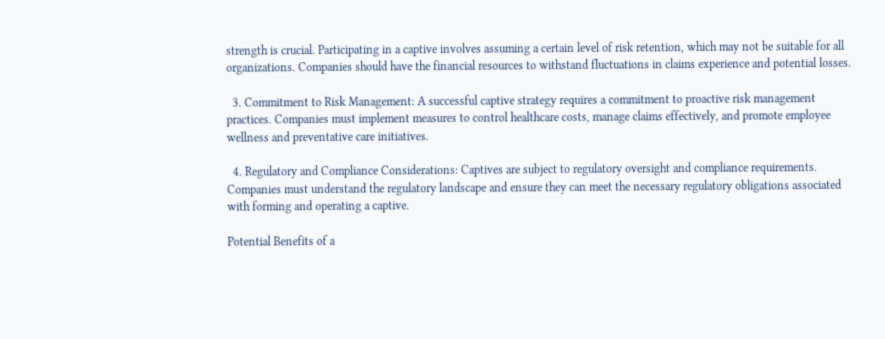strength is crucial. Participating in a captive involves assuming a certain level of risk retention, which may not be suitable for all organizations. Companies should have the financial resources to withstand fluctuations in claims experience and potential losses.

  3. Commitment to Risk Management: A successful captive strategy requires a commitment to proactive risk management practices. Companies must implement measures to control healthcare costs, manage claims effectively, and promote employee wellness and preventative care initiatives.

  4. Regulatory and Compliance Considerations: Captives are subject to regulatory oversight and compliance requirements. Companies must understand the regulatory landscape and ensure they can meet the necessary regulatory obligations associated with forming and operating a captive.

Potential Benefits of a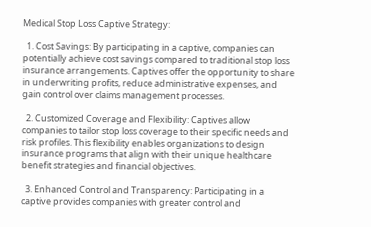Medical Stop Loss Captive Strategy:

  1. Cost Savings: By participating in a captive, companies can potentially achieve cost savings compared to traditional stop loss insurance arrangements. Captives offer the opportunity to share in underwriting profits, reduce administrative expenses, and gain control over claims management processes.

  2. Customized Coverage and Flexibility: Captives allow companies to tailor stop loss coverage to their specific needs and risk profiles. This flexibility enables organizations to design insurance programs that align with their unique healthcare benefit strategies and financial objectives.

  3. Enhanced Control and Transparency: Participating in a captive provides companies with greater control and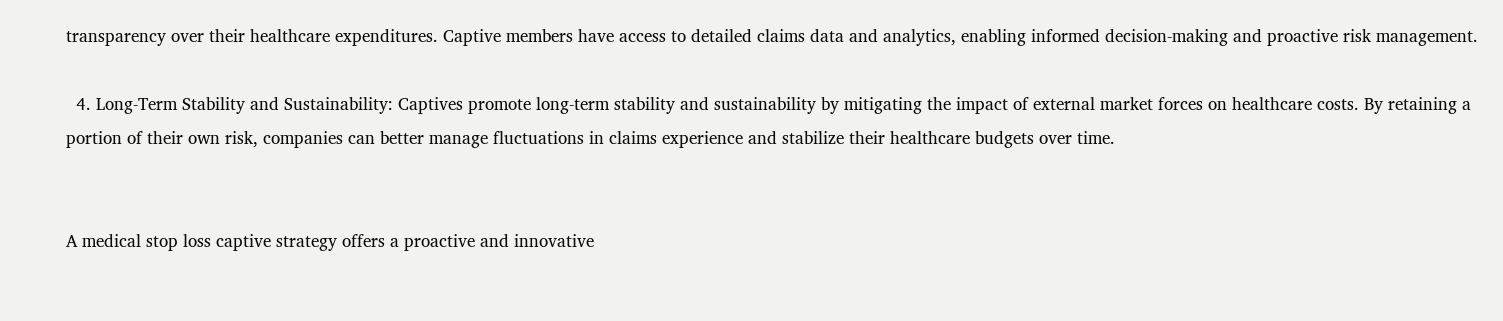transparency over their healthcare expenditures. Captive members have access to detailed claims data and analytics, enabling informed decision-making and proactive risk management.

  4. Long-Term Stability and Sustainability: Captives promote long-term stability and sustainability by mitigating the impact of external market forces on healthcare costs. By retaining a portion of their own risk, companies can better manage fluctuations in claims experience and stabilize their healthcare budgets over time.


A medical stop loss captive strategy offers a proactive and innovative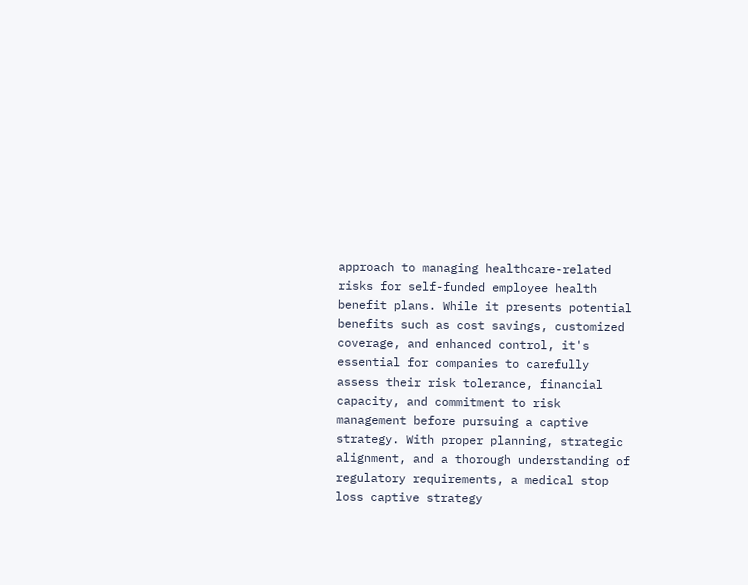approach to managing healthcare-related risks for self-funded employee health benefit plans. While it presents potential benefits such as cost savings, customized coverage, and enhanced control, it's essential for companies to carefully assess their risk tolerance, financial capacity, and commitment to risk management before pursuing a captive strategy. With proper planning, strategic alignment, and a thorough understanding of regulatory requirements, a medical stop loss captive strategy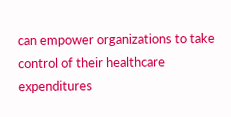can empower organizations to take control of their healthcare expenditures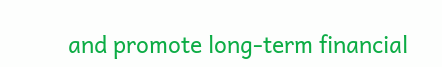and promote long-term financial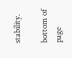stability.

bottom of page